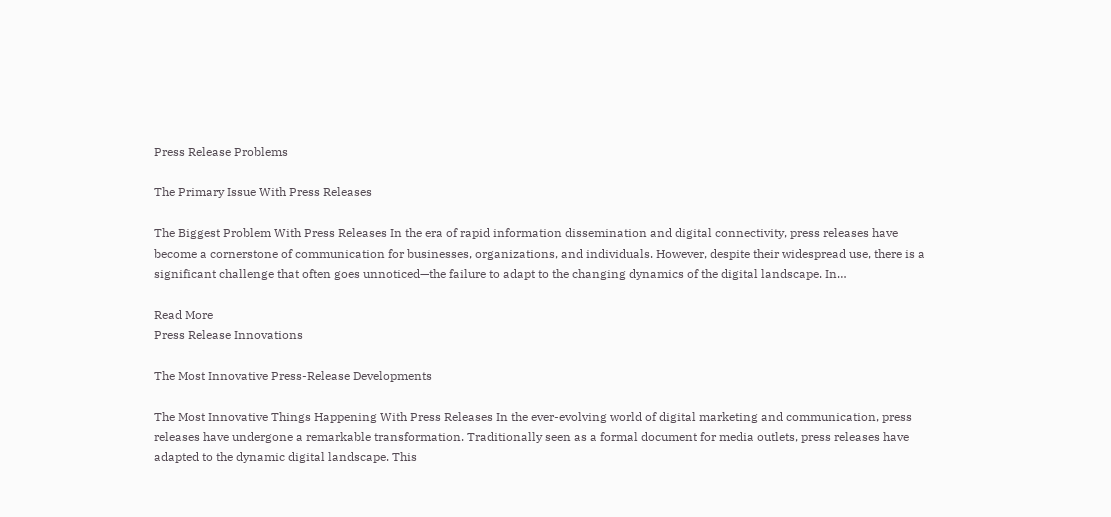Press Release Problems

The Primary Issue With Press Releases

The Biggest Problem With Press Releases In the era of rapid information dissemination and digital connectivity, press releases have become a cornerstone of communication for businesses, organizations, and individuals. However, despite their widespread use, there is a significant challenge that often goes unnoticed—the failure to adapt to the changing dynamics of the digital landscape. In…

Read More
Press Release Innovations

The Most Innovative Press-Release Developments

The Most Innovative Things Happening With Press Releases In the ever-evolving world of digital marketing and communication, press releases have undergone a remarkable transformation. Traditionally seen as a formal document for media outlets, press releases have adapted to the dynamic digital landscape. This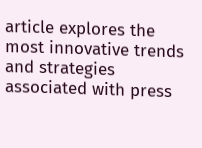article explores the most innovative trends and strategies associated with press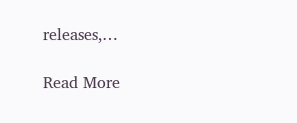releases,…

Read More